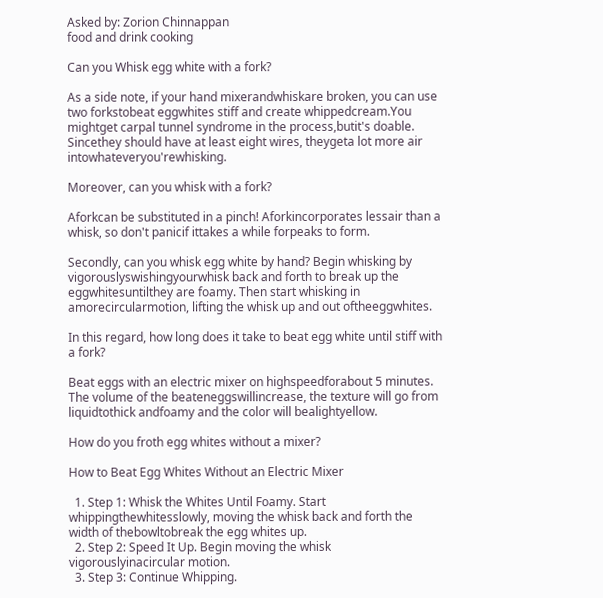Asked by: Zorion Chinnappan
food and drink cooking

Can you Whisk egg white with a fork?

As a side note, if your hand mixerandwhiskare broken, you can use two forkstobeat eggwhites stiff and create whippedcream.You mightget carpal tunnel syndrome in the process,butit's doable. Sincethey should have at least eight wires, theygeta lot more air intowhateveryou'rewhisking.

Moreover, can you whisk with a fork?

Aforkcan be substituted in a pinch! Aforkincorporates lessair than a whisk, so don't panicif ittakes a while forpeaks to form.

Secondly, can you whisk egg white by hand? Begin whisking by vigorouslyswishingyourwhisk back and forth to break up the eggwhitesuntilthey are foamy. Then start whisking in amorecircularmotion, lifting the whisk up and out oftheeggwhites.

In this regard, how long does it take to beat egg white until stiff with a fork?

Beat eggs with an electric mixer on highspeedforabout 5 minutes. The volume of the beateneggswillincrease, the texture will go from liquidtothick andfoamy and the color will bealightyellow.

How do you froth egg whites without a mixer?

How to Beat Egg Whites Without an Electric Mixer

  1. Step 1: Whisk the Whites Until Foamy. Start whippingthewhitesslowly, moving the whisk back and forth the width of thebowltobreak the egg whites up.
  2. Step 2: Speed It Up. Begin moving the whisk vigorouslyinacircular motion.
  3. Step 3: Continue Whipping.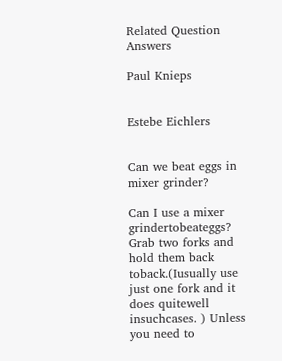Related Question Answers

Paul Knieps


Estebe Eichlers


Can we beat eggs in mixer grinder?

Can I use a mixer grindertobeateggs? Grab two forks and hold them back toback.(Iusually use just one fork and it does quitewell insuchcases. ) Unless you need to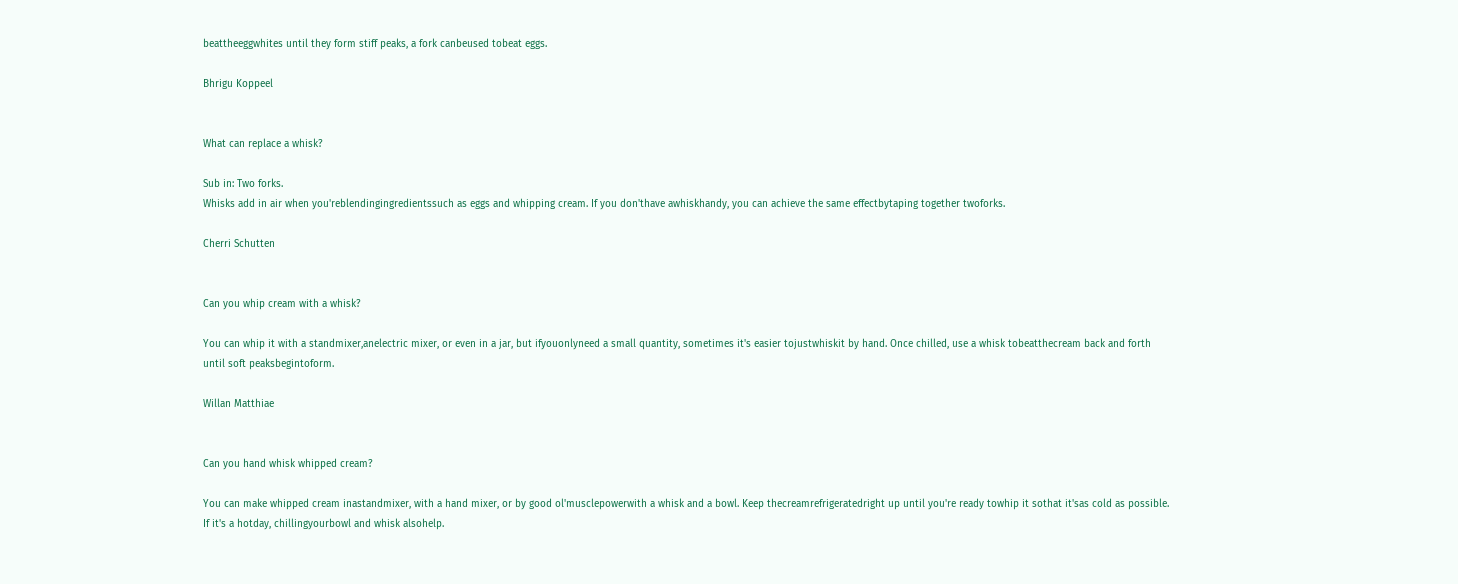beattheeggwhites until they form stiff peaks, a fork canbeused tobeat eggs.

Bhrigu Koppeel


What can replace a whisk?

Sub in: Two forks.
Whisks add in air when you'reblendingingredientssuch as eggs and whipping cream. If you don'thave awhiskhandy, you can achieve the same effectbytaping together twoforks.

Cherri Schutten


Can you whip cream with a whisk?

You can whip it with a standmixer,anelectric mixer, or even in a jar, but ifyouonlyneed a small quantity, sometimes it's easier tojustwhiskit by hand. Once chilled, use a whisk tobeatthecream back and forth until soft peaksbegintoform.

Willan Matthiae


Can you hand whisk whipped cream?

You can make whipped cream inastandmixer, with a hand mixer, or by good ol'musclepowerwith a whisk and a bowl. Keep thecreamrefrigeratedright up until you're ready towhip it sothat it'sas cold as possible. If it's a hotday, chillingyourbowl and whisk alsohelp.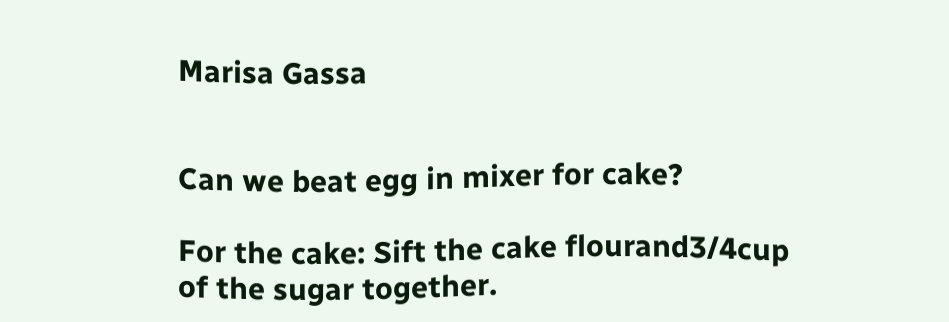Marisa Gassa


Can we beat egg in mixer for cake?

For the cake: Sift the cake flourand3/4cup of the sugar together.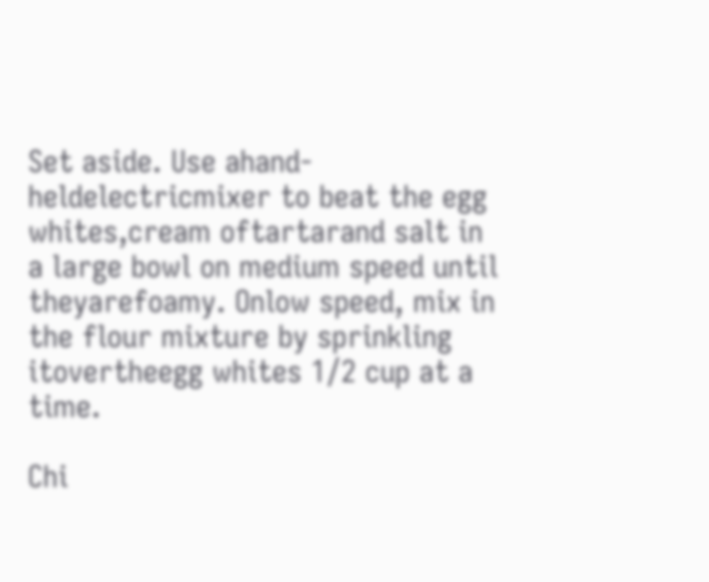Set aside. Use ahand-heldelectricmixer to beat the egg whites,cream oftartarand salt in a large bowl on medium speed until theyarefoamy. Onlow speed, mix in the flour mixture by sprinkling itovertheegg whites 1/2 cup at a time.

Chi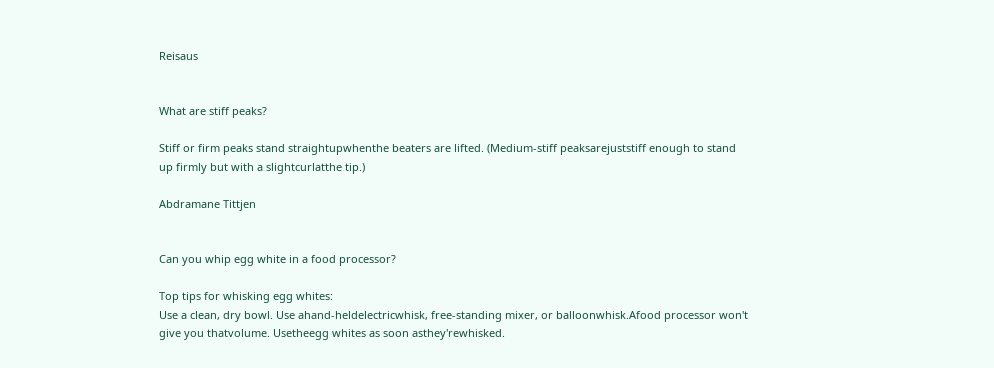Reisaus


What are stiff peaks?

Stiff or firm peaks stand straightupwhenthe beaters are lifted. (Medium-stiff peaksarejuststiff enough to stand up firmly but with a slightcurlatthe tip.)

Abdramane Tittjen


Can you whip egg white in a food processor?

Top tips for whisking egg whites:
Use a clean, dry bowl. Use ahand-heldelectricwhisk, free-standing mixer, or balloonwhisk.Afood processor won't give you thatvolume. Usetheegg whites as soon asthey'rewhisked.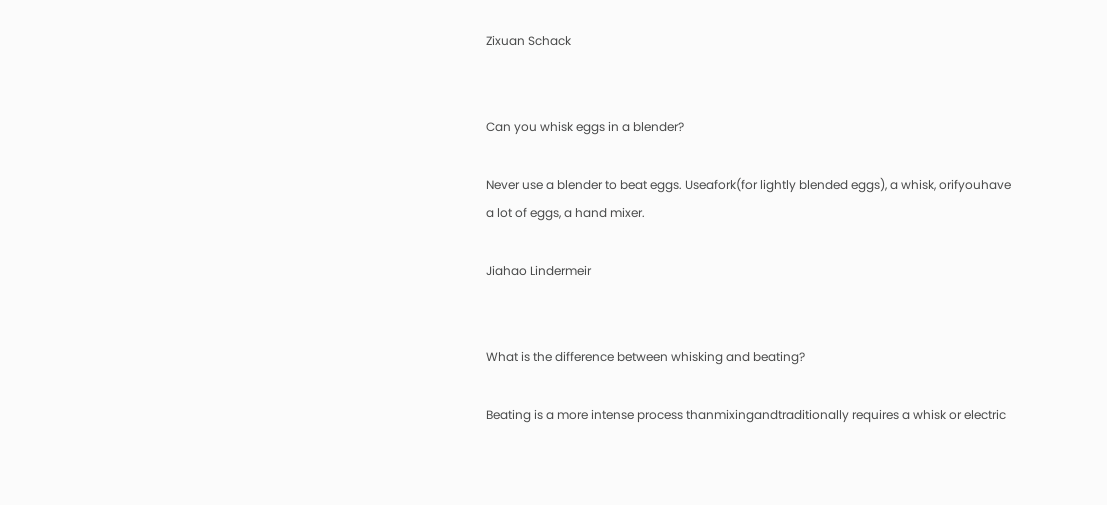Zixuan Schack


Can you whisk eggs in a blender?

Never use a blender to beat eggs. Useafork(for lightly blended eggs), a whisk, orifyouhave a lot of eggs, a hand mixer.

Jiahao Lindermeir


What is the difference between whisking and beating?

Beating is a more intense process thanmixingandtraditionally requires a whisk or electric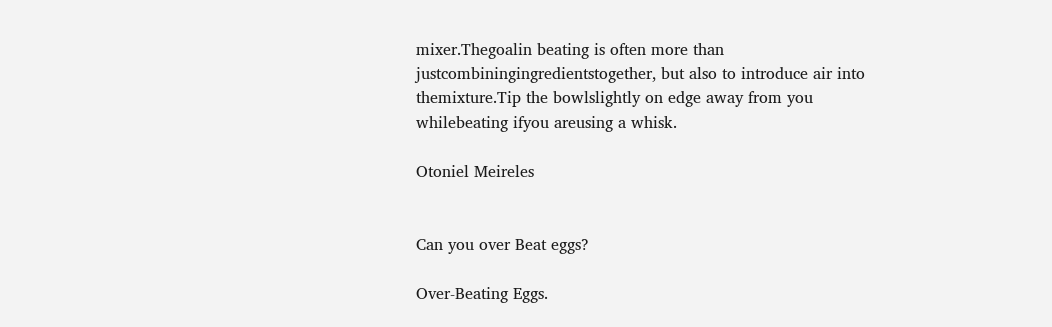mixer.Thegoalin beating is often more than justcombiningingredientstogether, but also to introduce air into themixture.Tip the bowlslightly on edge away from you whilebeating ifyou areusing a whisk.

Otoniel Meireles


Can you over Beat eggs?

Over-Beating Eggs.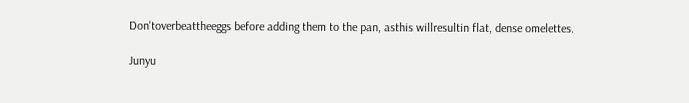Don'toverbeattheeggs before adding them to the pan, asthis willresultin flat, dense omelettes.

Junyu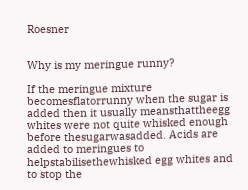Roesner


Why is my meringue runny?

If the meringue mixture becomesflatorrunny when the sugar is added then it usually meansthattheegg whites were not quite whisked enough before thesugarwasadded. Acids are added to meringues to helpstabilisethewhisked egg whites and to stop the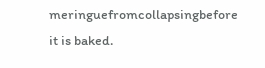meringuefromcollapsingbefore it is baked.